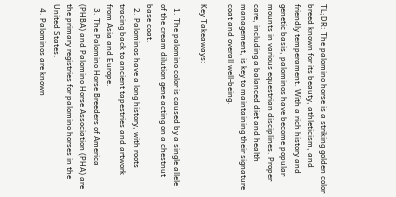TL;DR: The palomino horse is a striking golden color breed known for its beauty, athleticism, and friendly temperament. With a rich history and genetic basis, palominos have become popular mounts in various equestrian disciplines. Proper care, including a balanced diet and health management, is key to maintaining their signature coat and overall well-being.

Key Takeaways:

  1. The palomino color is caused by a single allele of the cream dilution gene acting on a chestnut base coat.
  2. Palominos have a long history, with roots tracing back to ancient tapestries and artwork from Asia and Europe.
  3. The Palomino Horse Breeders of America (PHBA) and Palomino Horse Association (PHA) are the primary registries for palomino horses in the United States.
  4. Palominos are known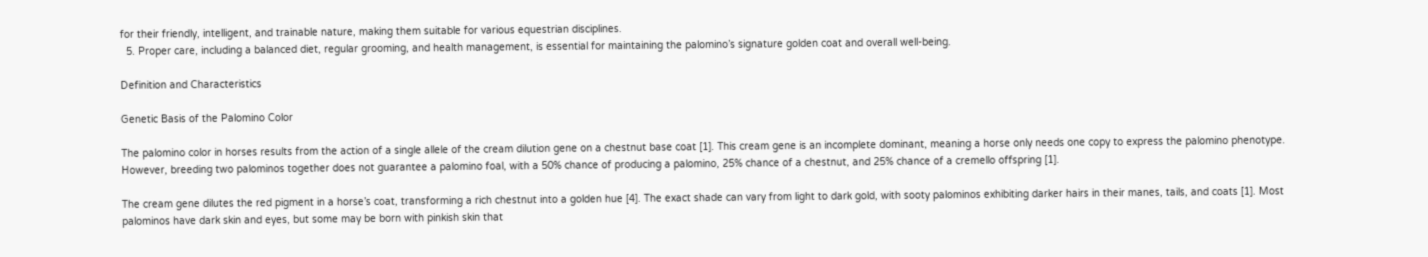for their friendly, intelligent, and trainable nature, making them suitable for various equestrian disciplines.
  5. Proper care, including a balanced diet, regular grooming, and health management, is essential for maintaining the palomino’s signature golden coat and overall well-being.

Definition and Characteristics

Genetic Basis of the Palomino Color

The palomino color in horses results from the action of a single allele of the cream dilution gene on a chestnut base coat [1]. This cream gene is an incomplete dominant, meaning a horse only needs one copy to express the palomino phenotype. However, breeding two palominos together does not guarantee a palomino foal, with a 50% chance of producing a palomino, 25% chance of a chestnut, and 25% chance of a cremello offspring [1].

The cream gene dilutes the red pigment in a horse’s coat, transforming a rich chestnut into a golden hue [4]. The exact shade can vary from light to dark gold, with sooty palominos exhibiting darker hairs in their manes, tails, and coats [1]. Most palominos have dark skin and eyes, but some may be born with pinkish skin that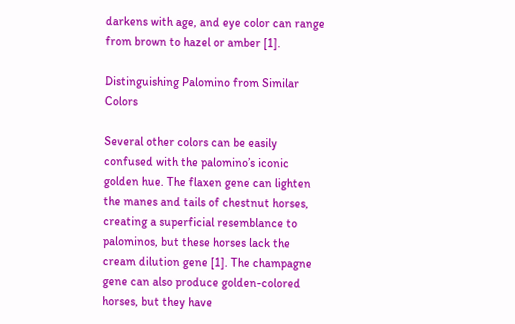darkens with age, and eye color can range from brown to hazel or amber [1].

Distinguishing Palomino from Similar Colors

Several other colors can be easily confused with the palomino’s iconic golden hue. The flaxen gene can lighten the manes and tails of chestnut horses, creating a superficial resemblance to palominos, but these horses lack the cream dilution gene [1]. The champagne gene can also produce golden-colored horses, but they have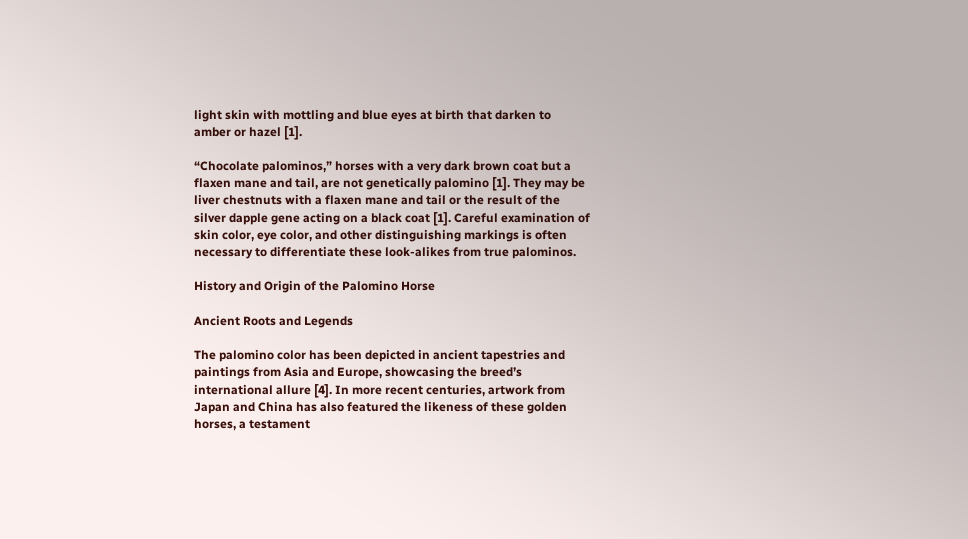light skin with mottling and blue eyes at birth that darken to amber or hazel [1].

“Chocolate palominos,” horses with a very dark brown coat but a flaxen mane and tail, are not genetically palomino [1]. They may be liver chestnuts with a flaxen mane and tail or the result of the silver dapple gene acting on a black coat [1]. Careful examination of skin color, eye color, and other distinguishing markings is often necessary to differentiate these look-alikes from true palominos.

History and Origin of the Palomino Horse

Ancient Roots and Legends

The palomino color has been depicted in ancient tapestries and paintings from Asia and Europe, showcasing the breed’s international allure [4]. In more recent centuries, artwork from Japan and China has also featured the likeness of these golden horses, a testament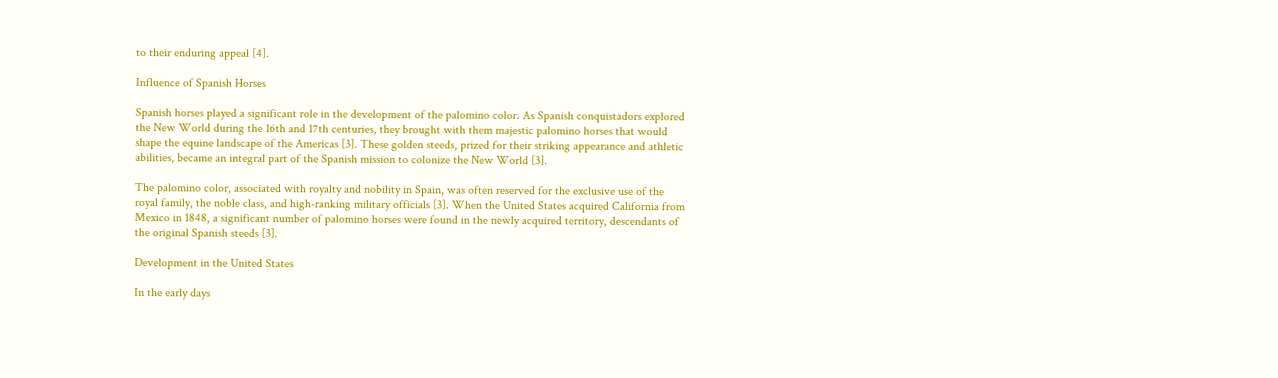to their enduring appeal [4].

Influence of Spanish Horses

Spanish horses played a significant role in the development of the palomino color. As Spanish conquistadors explored the New World during the 16th and 17th centuries, they brought with them majestic palomino horses that would shape the equine landscape of the Americas [3]. These golden steeds, prized for their striking appearance and athletic abilities, became an integral part of the Spanish mission to colonize the New World [3].

The palomino color, associated with royalty and nobility in Spain, was often reserved for the exclusive use of the royal family, the noble class, and high-ranking military officials [3]. When the United States acquired California from Mexico in 1848, a significant number of palomino horses were found in the newly acquired territory, descendants of the original Spanish steeds [3].

Development in the United States

In the early days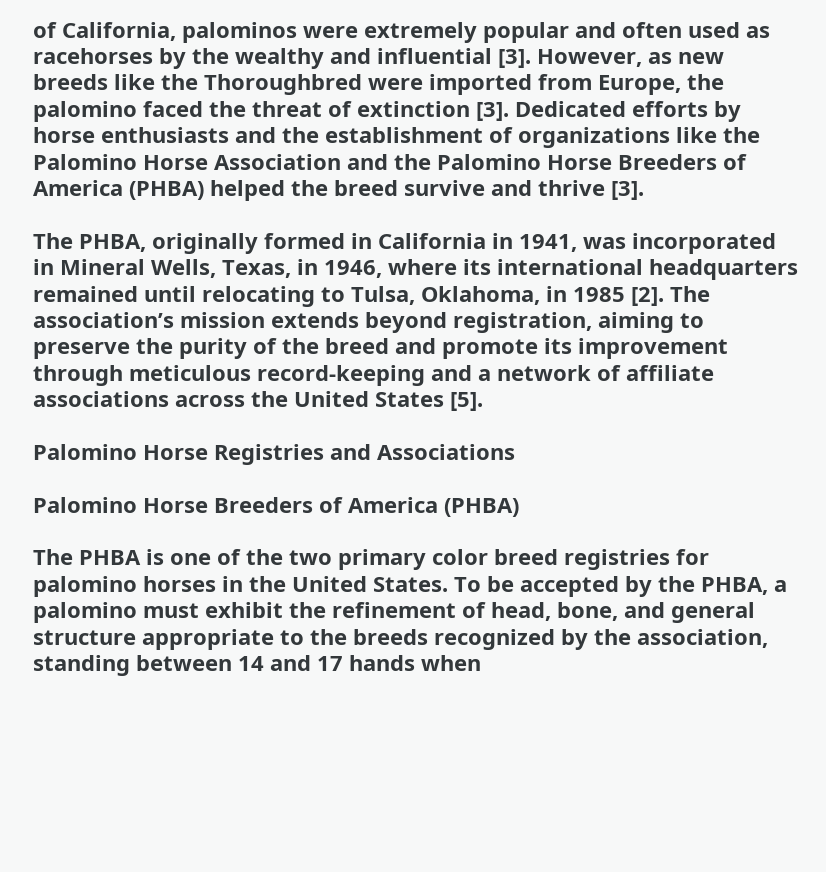of California, palominos were extremely popular and often used as racehorses by the wealthy and influential [3]. However, as new breeds like the Thoroughbred were imported from Europe, the palomino faced the threat of extinction [3]. Dedicated efforts by horse enthusiasts and the establishment of organizations like the Palomino Horse Association and the Palomino Horse Breeders of America (PHBA) helped the breed survive and thrive [3].

The PHBA, originally formed in California in 1941, was incorporated in Mineral Wells, Texas, in 1946, where its international headquarters remained until relocating to Tulsa, Oklahoma, in 1985 [2]. The association’s mission extends beyond registration, aiming to preserve the purity of the breed and promote its improvement through meticulous record-keeping and a network of affiliate associations across the United States [5].

Palomino Horse Registries and Associations

Palomino Horse Breeders of America (PHBA)

The PHBA is one of the two primary color breed registries for palomino horses in the United States. To be accepted by the PHBA, a palomino must exhibit the refinement of head, bone, and general structure appropriate to the breeds recognized by the association, standing between 14 and 17 hands when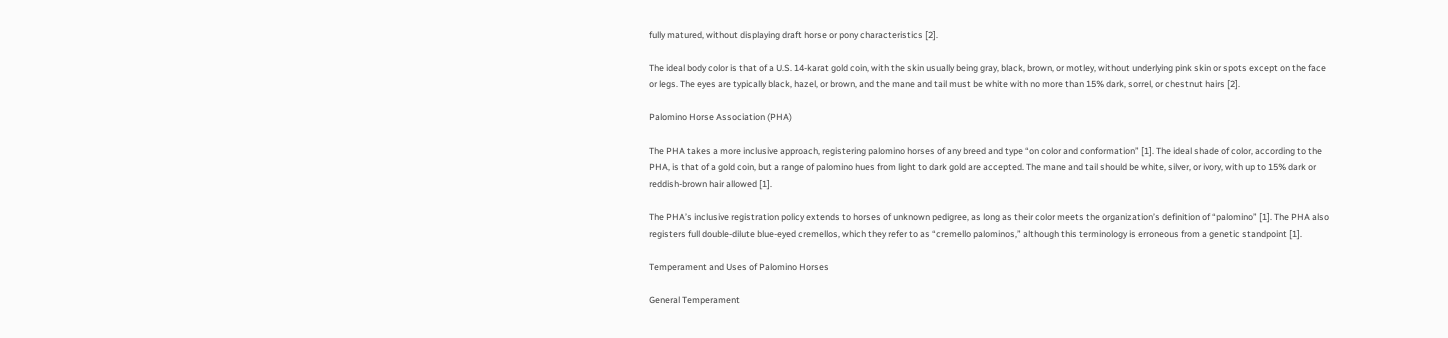fully matured, without displaying draft horse or pony characteristics [2].

The ideal body color is that of a U.S. 14-karat gold coin, with the skin usually being gray, black, brown, or motley, without underlying pink skin or spots except on the face or legs. The eyes are typically black, hazel, or brown, and the mane and tail must be white with no more than 15% dark, sorrel, or chestnut hairs [2].

Palomino Horse Association (PHA)

The PHA takes a more inclusive approach, registering palomino horses of any breed and type “on color and conformation” [1]. The ideal shade of color, according to the PHA, is that of a gold coin, but a range of palomino hues from light to dark gold are accepted. The mane and tail should be white, silver, or ivory, with up to 15% dark or reddish-brown hair allowed [1].

The PHA’s inclusive registration policy extends to horses of unknown pedigree, as long as their color meets the organization’s definition of “palomino” [1]. The PHA also registers full double-dilute blue-eyed cremellos, which they refer to as “cremello palominos,” although this terminology is erroneous from a genetic standpoint [1].

Temperament and Uses of Palomino Horses

General Temperament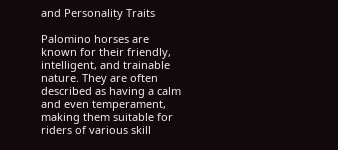and Personality Traits

Palomino horses are known for their friendly, intelligent, and trainable nature. They are often described as having a calm and even temperament, making them suitable for riders of various skill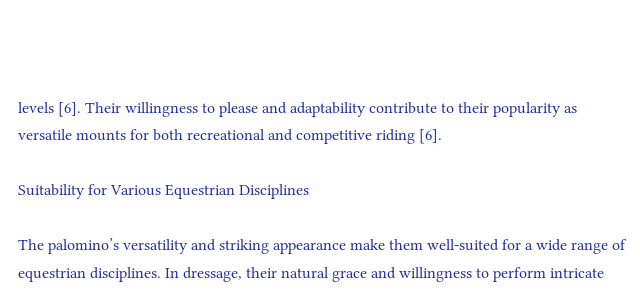levels [6]. Their willingness to please and adaptability contribute to their popularity as versatile mounts for both recreational and competitive riding [6].

Suitability for Various Equestrian Disciplines

The palomino’s versatility and striking appearance make them well-suited for a wide range of equestrian disciplines. In dressage, their natural grace and willingness to perform intricate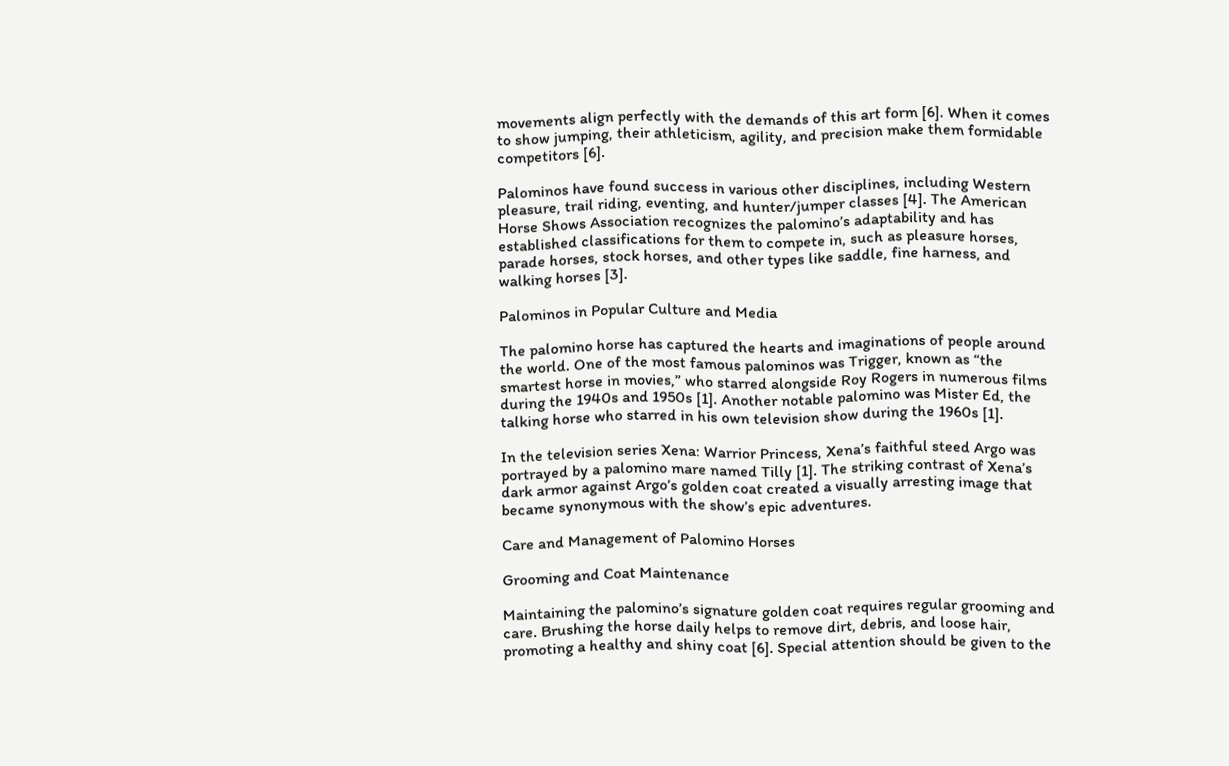movements align perfectly with the demands of this art form [6]. When it comes to show jumping, their athleticism, agility, and precision make them formidable competitors [6].

Palominos have found success in various other disciplines, including Western pleasure, trail riding, eventing, and hunter/jumper classes [4]. The American Horse Shows Association recognizes the palomino’s adaptability and has established classifications for them to compete in, such as pleasure horses, parade horses, stock horses, and other types like saddle, fine harness, and walking horses [3].

Palominos in Popular Culture and Media

The palomino horse has captured the hearts and imaginations of people around the world. One of the most famous palominos was Trigger, known as “the smartest horse in movies,” who starred alongside Roy Rogers in numerous films during the 1940s and 1950s [1]. Another notable palomino was Mister Ed, the talking horse who starred in his own television show during the 1960s [1].

In the television series Xena: Warrior Princess, Xena’s faithful steed Argo was portrayed by a palomino mare named Tilly [1]. The striking contrast of Xena’s dark armor against Argo’s golden coat created a visually arresting image that became synonymous with the show’s epic adventures.

Care and Management of Palomino Horses

Grooming and Coat Maintenance

Maintaining the palomino’s signature golden coat requires regular grooming and care. Brushing the horse daily helps to remove dirt, debris, and loose hair, promoting a healthy and shiny coat [6]. Special attention should be given to the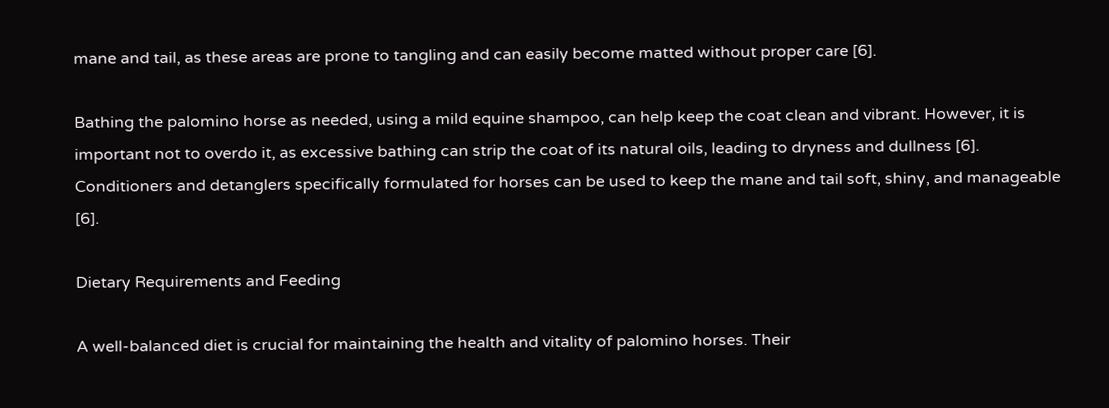mane and tail, as these areas are prone to tangling and can easily become matted without proper care [6].

Bathing the palomino horse as needed, using a mild equine shampoo, can help keep the coat clean and vibrant. However, it is important not to overdo it, as excessive bathing can strip the coat of its natural oils, leading to dryness and dullness [6]. Conditioners and detanglers specifically formulated for horses can be used to keep the mane and tail soft, shiny, and manageable [6].

Dietary Requirements and Feeding

A well-balanced diet is crucial for maintaining the health and vitality of palomino horses. Their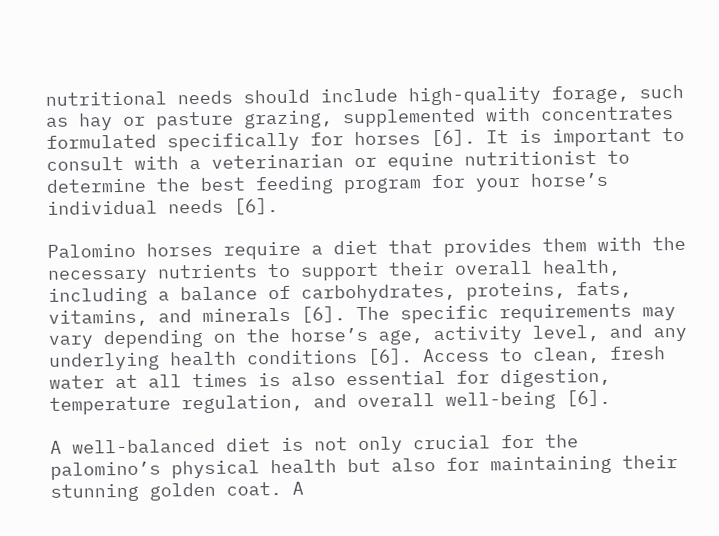nutritional needs should include high-quality forage, such as hay or pasture grazing, supplemented with concentrates formulated specifically for horses [6]. It is important to consult with a veterinarian or equine nutritionist to determine the best feeding program for your horse’s individual needs [6].

Palomino horses require a diet that provides them with the necessary nutrients to support their overall health, including a balance of carbohydrates, proteins, fats, vitamins, and minerals [6]. The specific requirements may vary depending on the horse’s age, activity level, and any underlying health conditions [6]. Access to clean, fresh water at all times is also essential for digestion, temperature regulation, and overall well-being [6].

A well-balanced diet is not only crucial for the palomino’s physical health but also for maintaining their stunning golden coat. A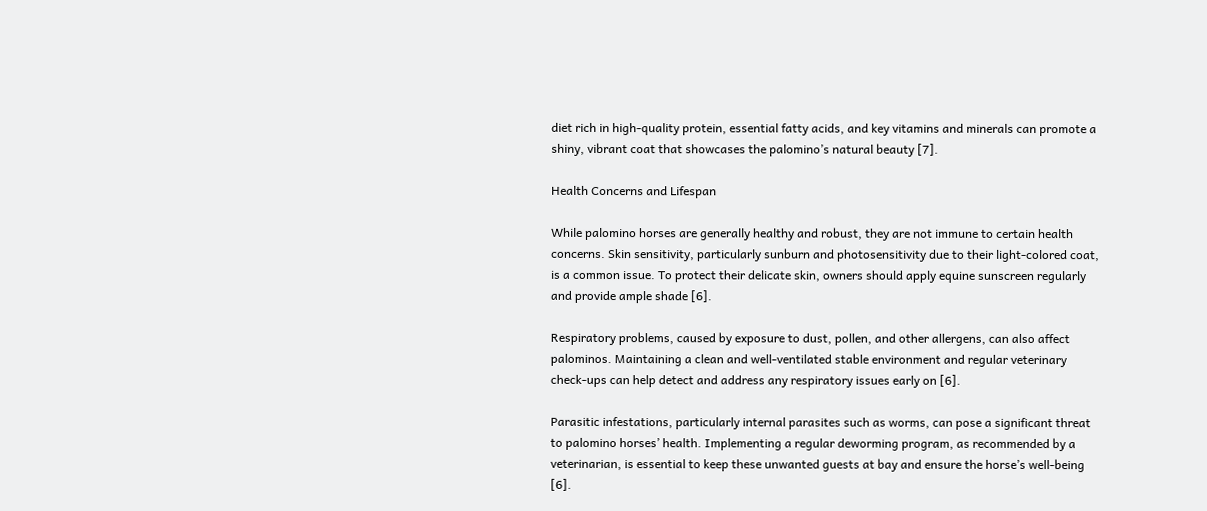diet rich in high-quality protein, essential fatty acids, and key vitamins and minerals can promote a shiny, vibrant coat that showcases the palomino’s natural beauty [7].

Health Concerns and Lifespan

While palomino horses are generally healthy and robust, they are not immune to certain health concerns. Skin sensitivity, particularly sunburn and photosensitivity due to their light-colored coat, is a common issue. To protect their delicate skin, owners should apply equine sunscreen regularly and provide ample shade [6].

Respiratory problems, caused by exposure to dust, pollen, and other allergens, can also affect palominos. Maintaining a clean and well-ventilated stable environment and regular veterinary check-ups can help detect and address any respiratory issues early on [6].

Parasitic infestations, particularly internal parasites such as worms, can pose a significant threat to palomino horses’ health. Implementing a regular deworming program, as recommended by a veterinarian, is essential to keep these unwanted guests at bay and ensure the horse’s well-being [6].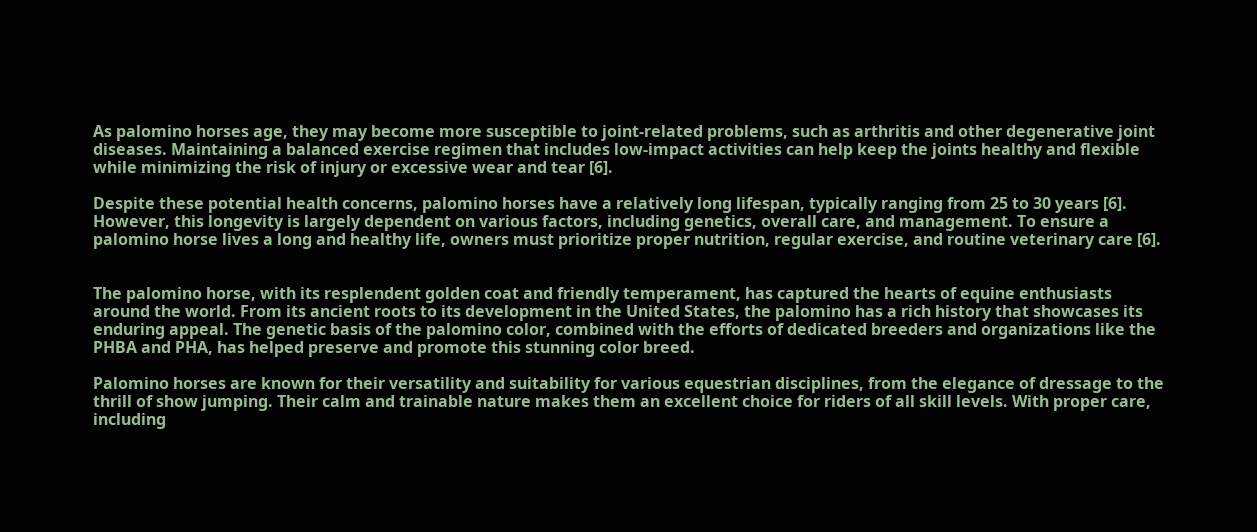As palomino horses age, they may become more susceptible to joint-related problems, such as arthritis and other degenerative joint diseases. Maintaining a balanced exercise regimen that includes low-impact activities can help keep the joints healthy and flexible while minimizing the risk of injury or excessive wear and tear [6].

Despite these potential health concerns, palomino horses have a relatively long lifespan, typically ranging from 25 to 30 years [6]. However, this longevity is largely dependent on various factors, including genetics, overall care, and management. To ensure a palomino horse lives a long and healthy life, owners must prioritize proper nutrition, regular exercise, and routine veterinary care [6].


The palomino horse, with its resplendent golden coat and friendly temperament, has captured the hearts of equine enthusiasts around the world. From its ancient roots to its development in the United States, the palomino has a rich history that showcases its enduring appeal. The genetic basis of the palomino color, combined with the efforts of dedicated breeders and organizations like the PHBA and PHA, has helped preserve and promote this stunning color breed.

Palomino horses are known for their versatility and suitability for various equestrian disciplines, from the elegance of dressage to the thrill of show jumping. Their calm and trainable nature makes them an excellent choice for riders of all skill levels. With proper care, including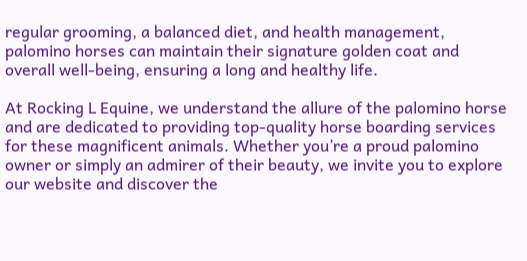regular grooming, a balanced diet, and health management, palomino horses can maintain their signature golden coat and overall well-being, ensuring a long and healthy life.

At Rocking L Equine, we understand the allure of the palomino horse and are dedicated to providing top-quality horse boarding services for these magnificent animals. Whether you’re a proud palomino owner or simply an admirer of their beauty, we invite you to explore our website and discover the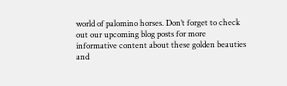world of palomino horses. Don’t forget to check out our upcoming blog posts for more informative content about these golden beauties and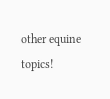other equine topics!